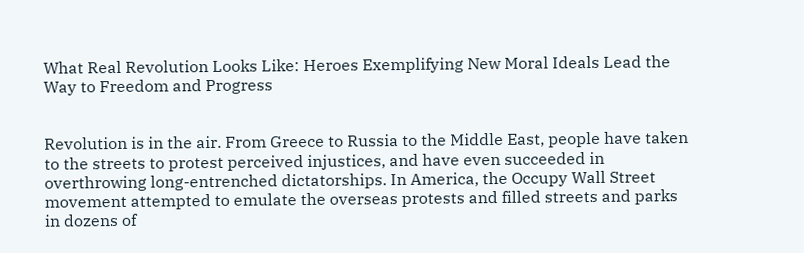What Real Revolution Looks Like: Heroes Exemplifying New Moral Ideals Lead the Way to Freedom and Progress


Revolution is in the air. From Greece to Russia to the Middle East, people have taken to the streets to protest perceived injustices, and have even succeeded in overthrowing long-entrenched dictatorships. In America, the Occupy Wall Street movement attempted to emulate the overseas protests and filled streets and parks in dozens of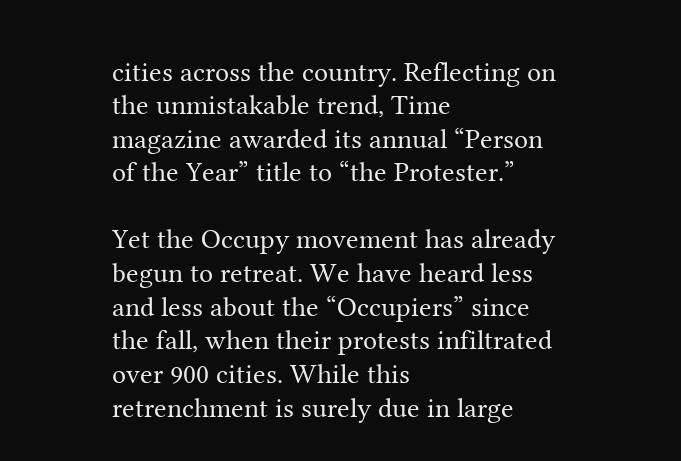cities across the country. Reflecting on the unmistakable trend, Time magazine awarded its annual “Person of the Year” title to “the Protester.”

Yet the Occupy movement has already begun to retreat. We have heard less and less about the “Occupiers” since the fall, when their protests infiltrated over 900 cities. While this retrenchment is surely due in large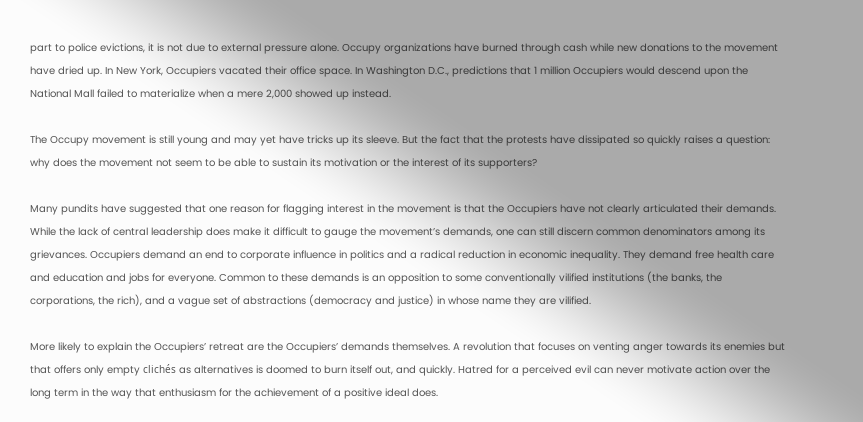part to police evictions, it is not due to external pressure alone. Occupy organizations have burned through cash while new donations to the movement have dried up. In New York, Occupiers vacated their office space. In Washington D.C., predictions that 1 million Occupiers would descend upon the National Mall failed to materialize when a mere 2,000 showed up instead.

The Occupy movement is still young and may yet have tricks up its sleeve. But the fact that the protests have dissipated so quickly raises a question: why does the movement not seem to be able to sustain its motivation or the interest of its supporters?

Many pundits have suggested that one reason for flagging interest in the movement is that the Occupiers have not clearly articulated their demands. While the lack of central leadership does make it difficult to gauge the movement’s demands, one can still discern common denominators among its grievances. Occupiers demand an end to corporate influence in politics and a radical reduction in economic inequality. They demand free health care and education and jobs for everyone. Common to these demands is an opposition to some conventionally vilified institutions (the banks, the corporations, the rich), and a vague set of abstractions (democracy and justice) in whose name they are vilified.

More likely to explain the Occupiers’ retreat are the Occupiers’ demands themselves. A revolution that focuses on venting anger towards its enemies but that offers only empty clichés as alternatives is doomed to burn itself out, and quickly. Hatred for a perceived evil can never motivate action over the long term in the way that enthusiasm for the achievement of a positive ideal does.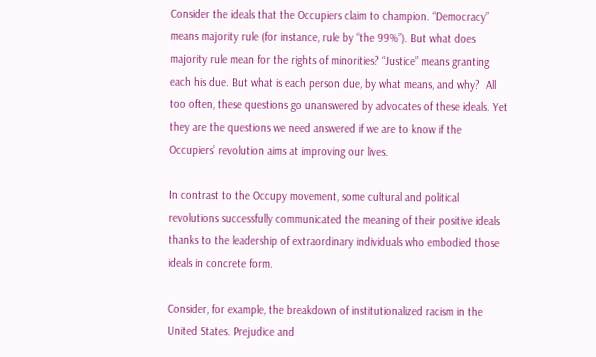Consider the ideals that the Occupiers claim to champion. “Democracy” means majority rule (for instance, rule by “the 99%”). But what does majority rule mean for the rights of minorities? “Justice” means granting each his due. But what is each person due, by what means, and why?  All too often, these questions go unanswered by advocates of these ideals. Yet they are the questions we need answered if we are to know if the Occupiers’ revolution aims at improving our lives.

In contrast to the Occupy movement, some cultural and political revolutions successfully communicated the meaning of their positive ideals thanks to the leadership of extraordinary individuals who embodied those ideals in concrete form.

Consider, for example, the breakdown of institutionalized racism in the United States. Prejudice and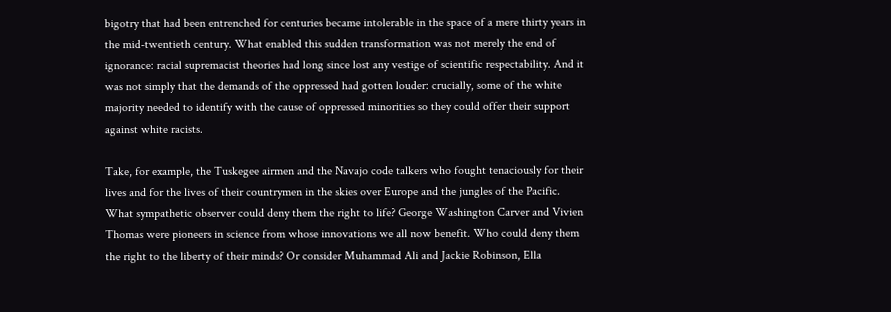bigotry that had been entrenched for centuries became intolerable in the space of a mere thirty years in the mid-twentieth century. What enabled this sudden transformation was not merely the end of ignorance: racial supremacist theories had long since lost any vestige of scientific respectability. And it was not simply that the demands of the oppressed had gotten louder: crucially, some of the white majority needed to identify with the cause of oppressed minorities so they could offer their support against white racists.

Take, for example, the Tuskegee airmen and the Navajo code talkers who fought tenaciously for their lives and for the lives of their countrymen in the skies over Europe and the jungles of the Pacific. What sympathetic observer could deny them the right to life? George Washington Carver and Vivien Thomas were pioneers in science from whose innovations we all now benefit. Who could deny them the right to the liberty of their minds? Or consider Muhammad Ali and Jackie Robinson, Ella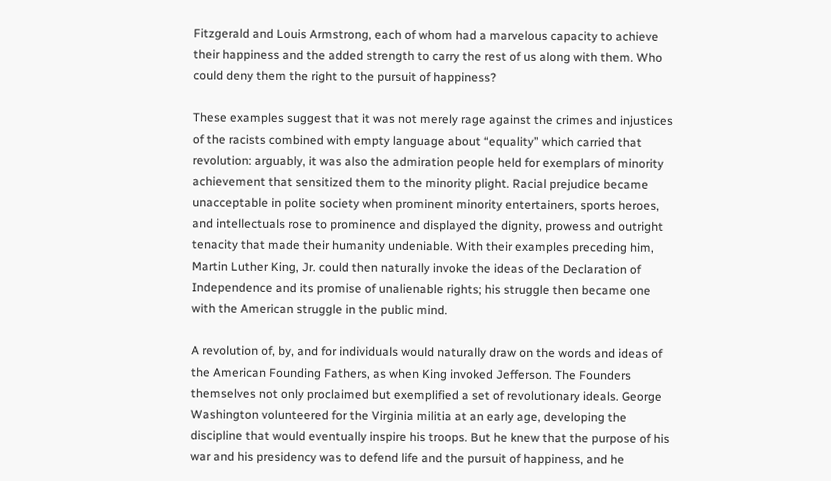Fitzgerald and Louis Armstrong, each of whom had a marvelous capacity to achieve their happiness and the added strength to carry the rest of us along with them. Who could deny them the right to the pursuit of happiness?

These examples suggest that it was not merely rage against the crimes and injustices of the racists combined with empty language about “equality” which carried that revolution: arguably, it was also the admiration people held for exemplars of minority achievement that sensitized them to the minority plight. Racial prejudice became unacceptable in polite society when prominent minority entertainers, sports heroes, and intellectuals rose to prominence and displayed the dignity, prowess and outright tenacity that made their humanity undeniable. With their examples preceding him, Martin Luther King, Jr. could then naturally invoke the ideas of the Declaration of Independence and its promise of unalienable rights; his struggle then became one with the American struggle in the public mind.

A revolution of, by, and for individuals would naturally draw on the words and ideas of the American Founding Fathers, as when King invoked Jefferson. The Founders themselves not only proclaimed but exemplified a set of revolutionary ideals. George Washington volunteered for the Virginia militia at an early age, developing the discipline that would eventually inspire his troops. But he knew that the purpose of his war and his presidency was to defend life and the pursuit of happiness, and he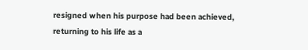resigned when his purpose had been achieved, returning to his life as a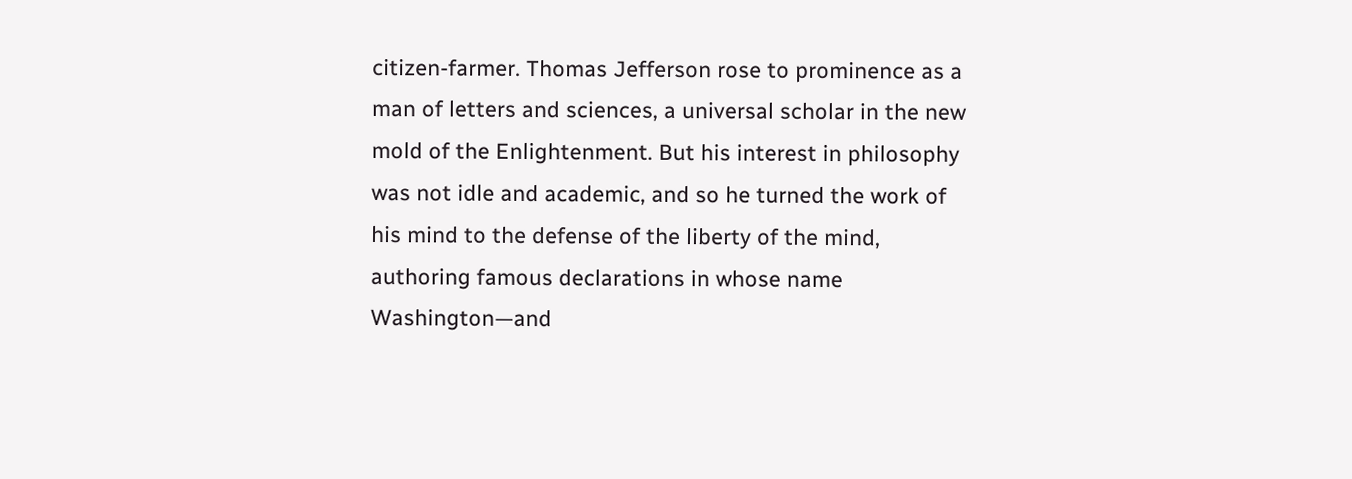citizen-farmer. Thomas Jefferson rose to prominence as a man of letters and sciences, a universal scholar in the new mold of the Enlightenment. But his interest in philosophy was not idle and academic, and so he turned the work of his mind to the defense of the liberty of the mind, authoring famous declarations in whose name Washington—and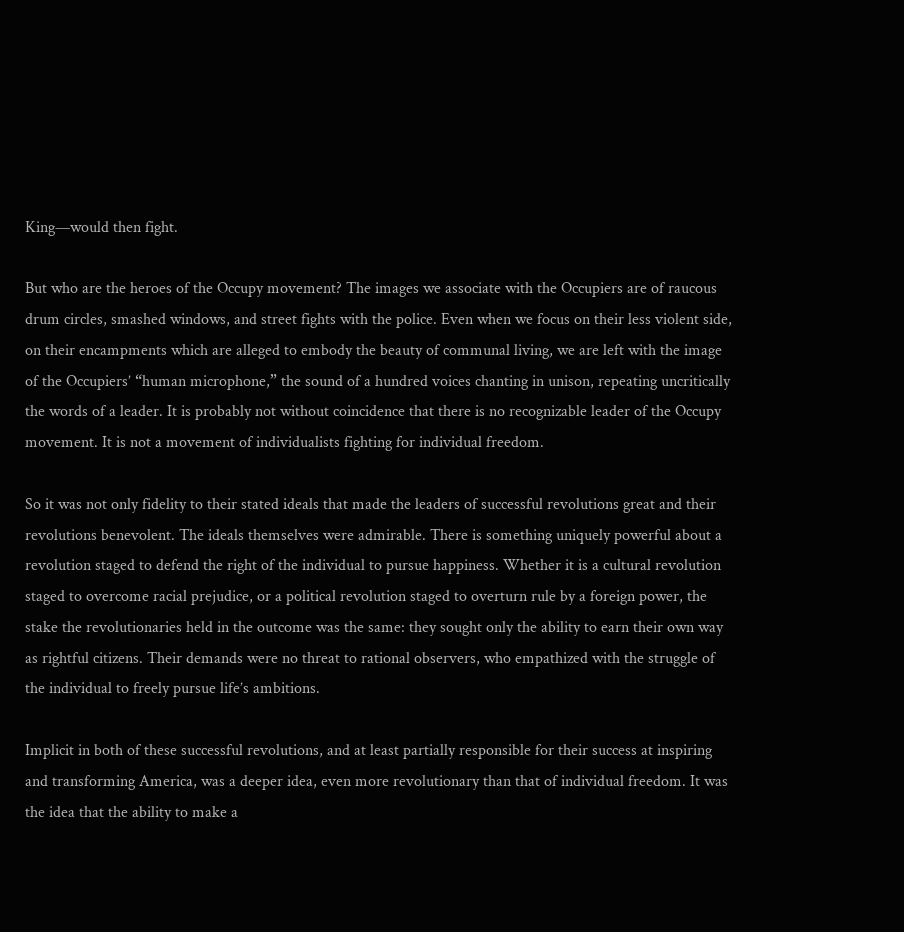King—would then fight.

But who are the heroes of the Occupy movement? The images we associate with the Occupiers are of raucous drum circles, smashed windows, and street fights with the police. Even when we focus on their less violent side, on their encampments which are alleged to embody the beauty of communal living, we are left with the image of the Occupiers’ “human microphone,” the sound of a hundred voices chanting in unison, repeating uncritically the words of a leader. It is probably not without coincidence that there is no recognizable leader of the Occupy movement. It is not a movement of individualists fighting for individual freedom.

So it was not only fidelity to their stated ideals that made the leaders of successful revolutions great and their revolutions benevolent. The ideals themselves were admirable. There is something uniquely powerful about a revolution staged to defend the right of the individual to pursue happiness. Whether it is a cultural revolution staged to overcome racial prejudice, or a political revolution staged to overturn rule by a foreign power, the stake the revolutionaries held in the outcome was the same: they sought only the ability to earn their own way as rightful citizens. Their demands were no threat to rational observers, who empathized with the struggle of the individual to freely pursue life’s ambitions.

Implicit in both of these successful revolutions, and at least partially responsible for their success at inspiring and transforming America, was a deeper idea, even more revolutionary than that of individual freedom. It was the idea that the ability to make a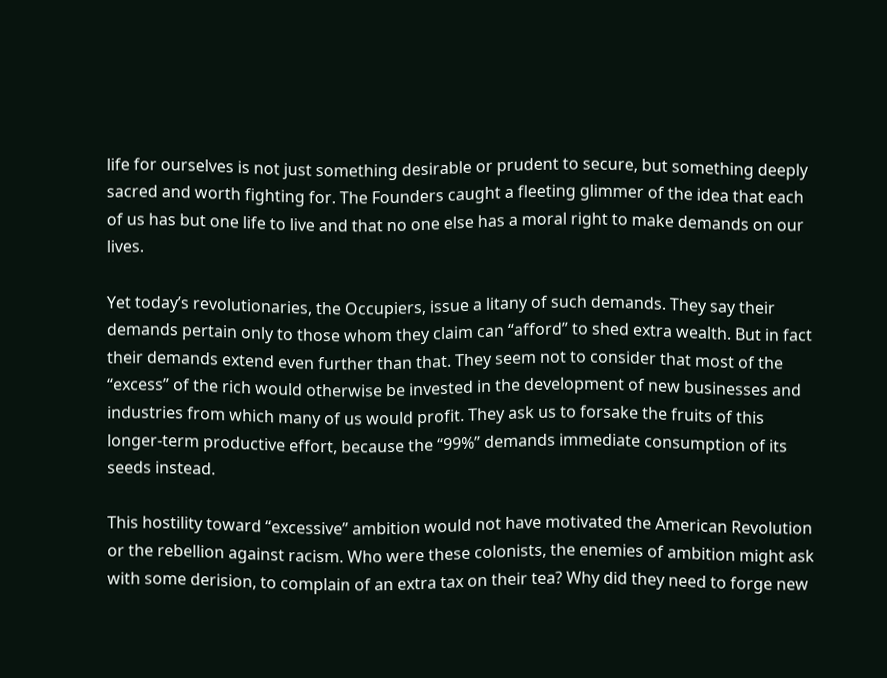life for ourselves is not just something desirable or prudent to secure, but something deeply sacred and worth fighting for. The Founders caught a fleeting glimmer of the idea that each of us has but one life to live and that no one else has a moral right to make demands on our lives.

Yet today’s revolutionaries, the Occupiers, issue a litany of such demands. They say their demands pertain only to those whom they claim can “afford” to shed extra wealth. But in fact their demands extend even further than that. They seem not to consider that most of the “excess” of the rich would otherwise be invested in the development of new businesses and industries from which many of us would profit. They ask us to forsake the fruits of this longer-term productive effort, because the “99%” demands immediate consumption of its seeds instead.

This hostility toward “excessive” ambition would not have motivated the American Revolution or the rebellion against racism. Who were these colonists, the enemies of ambition might ask with some derision, to complain of an extra tax on their tea? Why did they need to forge new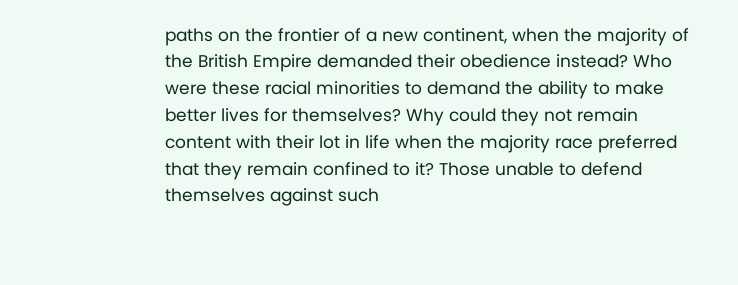paths on the frontier of a new continent, when the majority of the British Empire demanded their obedience instead? Who were these racial minorities to demand the ability to make better lives for themselves? Why could they not remain content with their lot in life when the majority race preferred that they remain confined to it? Those unable to defend themselves against such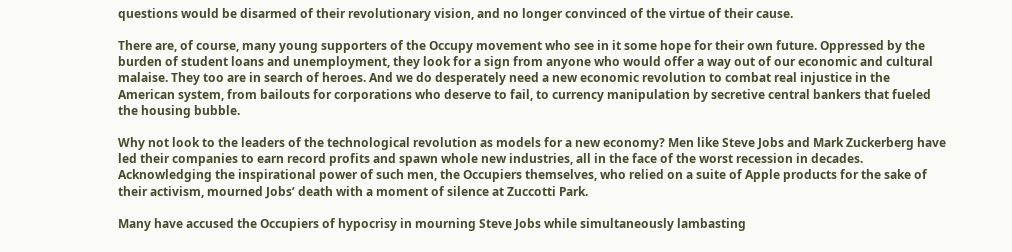questions would be disarmed of their revolutionary vision, and no longer convinced of the virtue of their cause.

There are, of course, many young supporters of the Occupy movement who see in it some hope for their own future. Oppressed by the burden of student loans and unemployment, they look for a sign from anyone who would offer a way out of our economic and cultural malaise. They too are in search of heroes. And we do desperately need a new economic revolution to combat real injustice in the American system, from bailouts for corporations who deserve to fail, to currency manipulation by secretive central bankers that fueled the housing bubble.

Why not look to the leaders of the technological revolution as models for a new economy? Men like Steve Jobs and Mark Zuckerberg have led their companies to earn record profits and spawn whole new industries, all in the face of the worst recession in decades. Acknowledging the inspirational power of such men, the Occupiers themselves, who relied on a suite of Apple products for the sake of their activism, mourned Jobs’ death with a moment of silence at Zuccotti Park.

Many have accused the Occupiers of hypocrisy in mourning Steve Jobs while simultaneously lambasting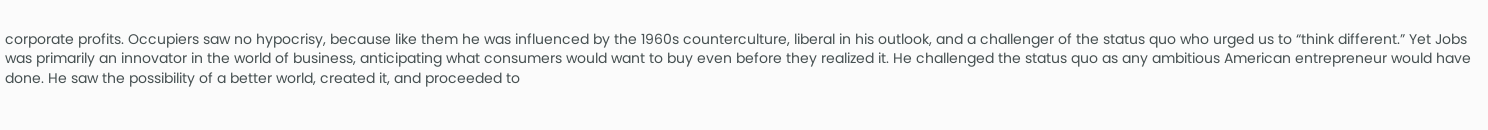corporate profits. Occupiers saw no hypocrisy, because like them he was influenced by the 1960s counterculture, liberal in his outlook, and a challenger of the status quo who urged us to “think different.” Yet Jobs was primarily an innovator in the world of business, anticipating what consumers would want to buy even before they realized it. He challenged the status quo as any ambitious American entrepreneur would have done. He saw the possibility of a better world, created it, and proceeded to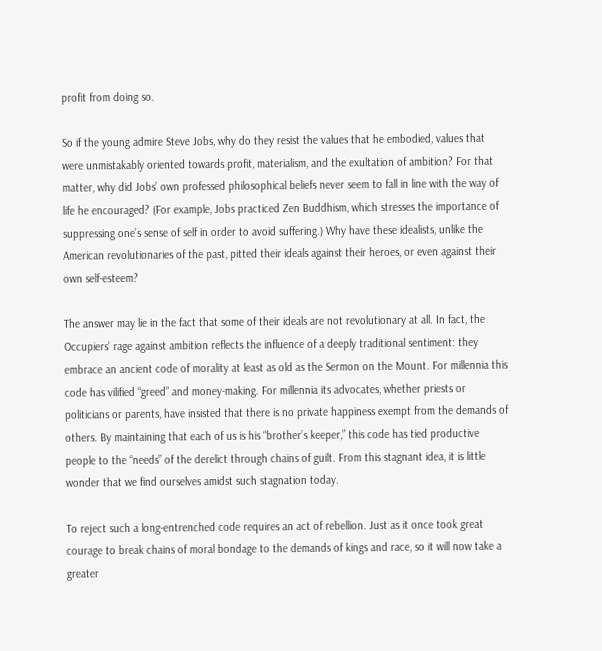profit from doing so.

So if the young admire Steve Jobs, why do they resist the values that he embodied, values that were unmistakably oriented towards profit, materialism, and the exultation of ambition? For that matter, why did Jobs’ own professed philosophical beliefs never seem to fall in line with the way of life he encouraged? (For example, Jobs practiced Zen Buddhism, which stresses the importance of suppressing one’s sense of self in order to avoid suffering.) Why have these idealists, unlike the American revolutionaries of the past, pitted their ideals against their heroes, or even against their own self-esteem?

The answer may lie in the fact that some of their ideals are not revolutionary at all. In fact, the Occupiers’ rage against ambition reflects the influence of a deeply traditional sentiment: they embrace an ancient code of morality at least as old as the Sermon on the Mount. For millennia this code has vilified “greed” and money-making. For millennia its advocates, whether priests or politicians or parents, have insisted that there is no private happiness exempt from the demands of others. By maintaining that each of us is his “brother’s keeper,” this code has tied productive people to the “needs” of the derelict through chains of guilt. From this stagnant idea, it is little wonder that we find ourselves amidst such stagnation today.

To reject such a long-entrenched code requires an act of rebellion. Just as it once took great courage to break chains of moral bondage to the demands of kings and race, so it will now take a greater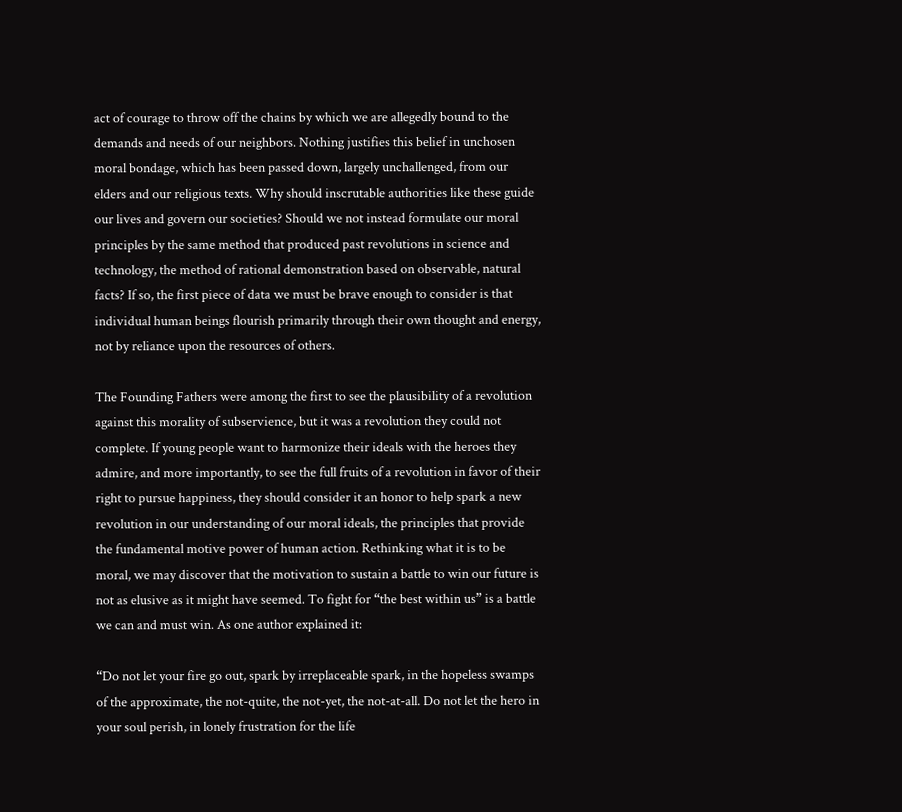act of courage to throw off the chains by which we are allegedly bound to the demands and needs of our neighbors. Nothing justifies this belief in unchosen moral bondage, which has been passed down, largely unchallenged, from our elders and our religious texts. Why should inscrutable authorities like these guide our lives and govern our societies? Should we not instead formulate our moral principles by the same method that produced past revolutions in science and technology, the method of rational demonstration based on observable, natural facts? If so, the first piece of data we must be brave enough to consider is that individual human beings flourish primarily through their own thought and energy, not by reliance upon the resources of others.

The Founding Fathers were among the first to see the plausibility of a revolution against this morality of subservience, but it was a revolution they could not complete. If young people want to harmonize their ideals with the heroes they admire, and more importantly, to see the full fruits of a revolution in favor of their right to pursue happiness, they should consider it an honor to help spark a new revolution in our understanding of our moral ideals, the principles that provide the fundamental motive power of human action. Rethinking what it is to be moral, we may discover that the motivation to sustain a battle to win our future is not as elusive as it might have seemed. To fight for “the best within us” is a battle we can and must win. As one author explained it:

“Do not let your fire go out, spark by irreplaceable spark, in the hopeless swamps of the approximate, the not-quite, the not-yet, the not-at-all. Do not let the hero in your soul perish, in lonely frustration for the life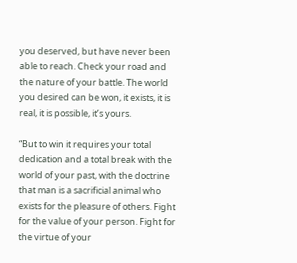you deserved, but have never been able to reach. Check your road and the nature of your battle. The world you desired can be won, it exists, it is real, it is possible, it’s yours.

“But to win it requires your total dedication and a total break with the world of your past, with the doctrine that man is a sacrificial animal who exists for the pleasure of others. Fight for the value of your person. Fight for the virtue of your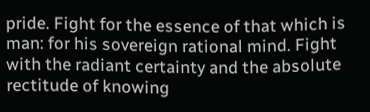pride. Fight for the essence of that which is man: for his sovereign rational mind. Fight with the radiant certainty and the absolute rectitude of knowing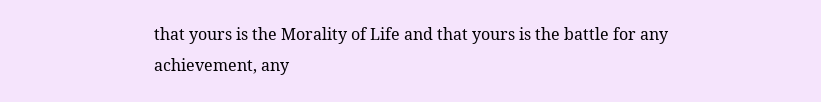that yours is the Morality of Life and that yours is the battle for any achievement, any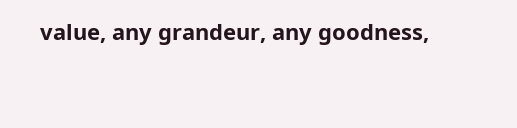value, any grandeur, any goodness,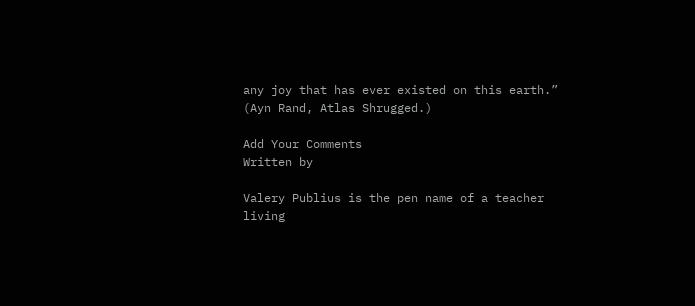any joy that has ever existed on this earth.” (Ayn Rand, Atlas Shrugged.)

Add Your Comments
Written by

Valery Publius is the pen name of a teacher living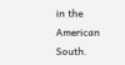in the American South.